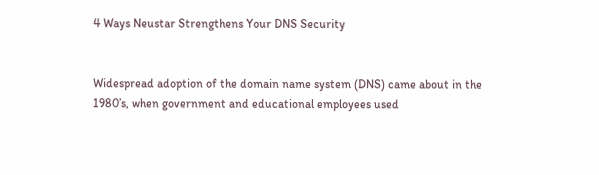4 Ways Neustar Strengthens Your DNS Security


Widespread adoption of the domain name system (DNS) came about in the 1980’s, when government and educational employees used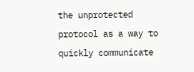the unprotected protocol as a way to quickly communicate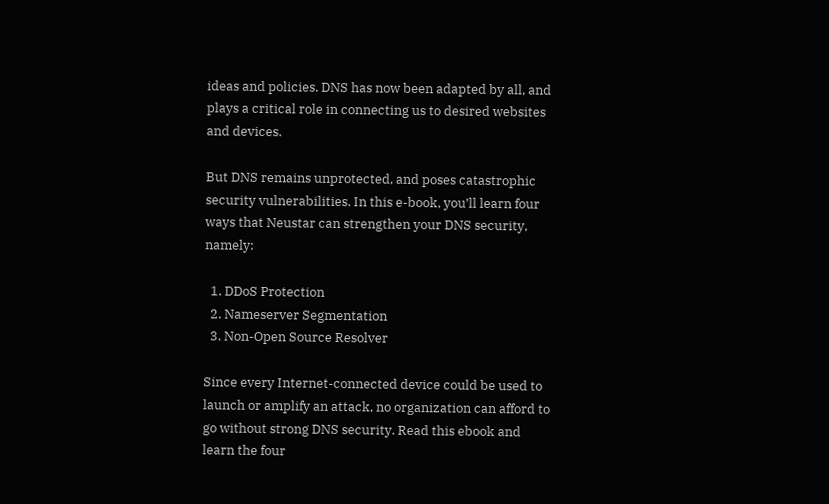ideas and policies. DNS has now been adapted by all, and plays a critical role in connecting us to desired websites and devices.

But DNS remains unprotected, and poses catastrophic security vulnerabilities. In this e-book, you’ll learn four ways that Neustar can strengthen your DNS security, namely:

  1. DDoS Protection
  2. Nameserver Segmentation
  3. Non-Open Source Resolver

Since every Internet-connected device could be used to launch or amplify an attack, no organization can afford to go without strong DNS security. Read this ebook and learn the four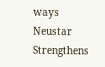ways Neustar Strengthens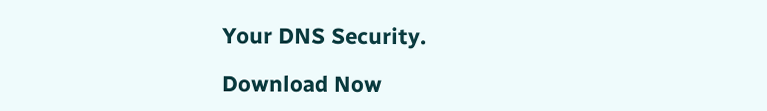Your DNS Security.

Download Now